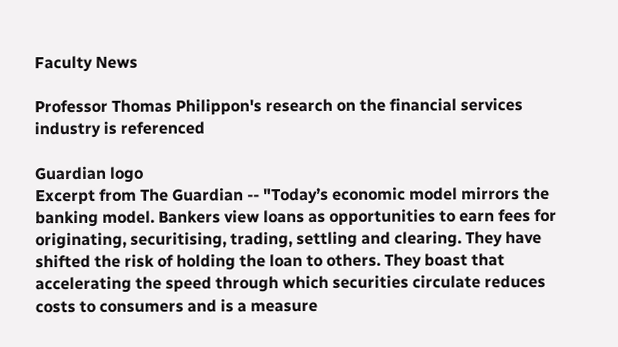Faculty News

Professor Thomas Philippon's research on the financial services industry is referenced

Guardian logo
Excerpt from The Guardian -- "Today’s economic model mirrors the banking model. Bankers view loans as opportunities to earn fees for originating, securitising, trading, settling and clearing. They have shifted the risk of holding the loan to others. They boast that accelerating the speed through which securities circulate reduces costs to consumers and is a measure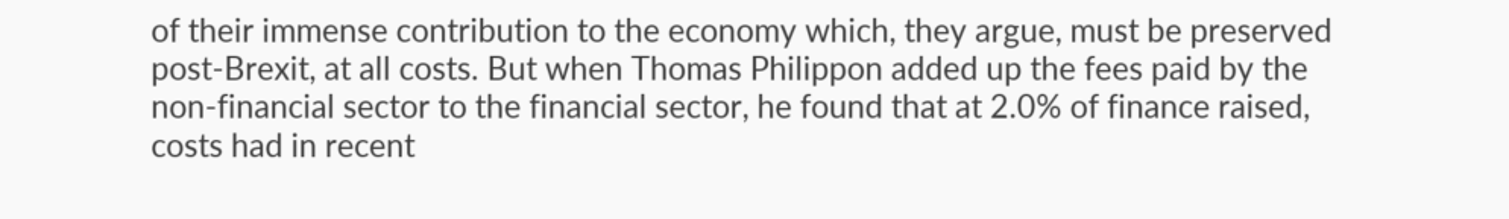of their immense contribution to the economy which, they argue, must be preserved post-Brexit, at all costs. But when Thomas Philippon added up the fees paid by the non-financial sector to the financial sector, he found that at 2.0% of finance raised, costs had in recent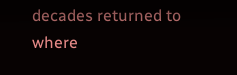decades returned to where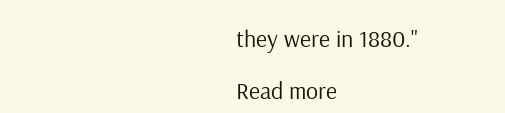they were in 1880."

Read more